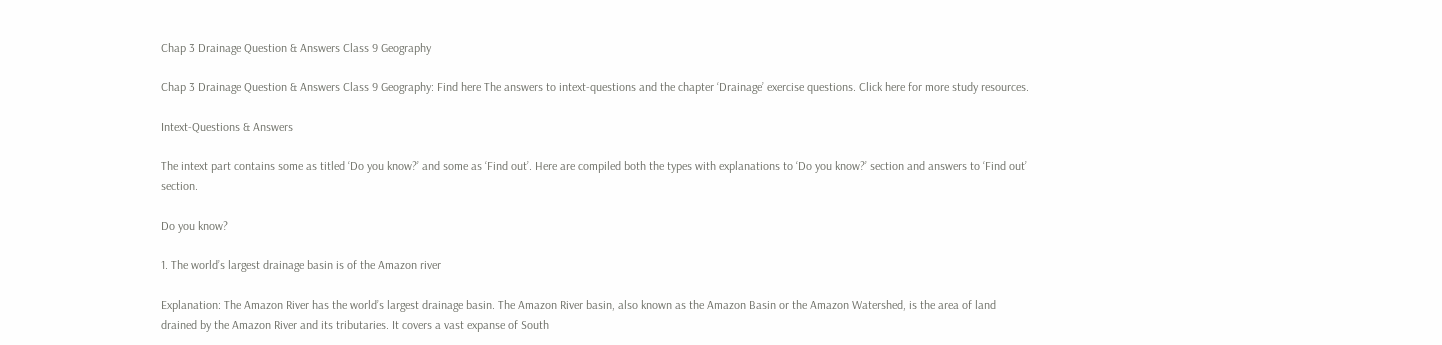Chap 3 Drainage Question & Answers Class 9 Geography

Chap 3 Drainage Question & Answers Class 9 Geography: Find here The answers to intext-questions and the chapter ‘Drainage’ exercise questions. Click here for more study resources.

Intext-Questions & Answers

The intext part contains some as titled ‘Do you know?’ and some as ‘Find out’. Here are compiled both the types with explanations to ‘Do you know?’ section and answers to ‘Find out’ section.

Do you know?

1. The world’s largest drainage basin is of the Amazon river

Explanation: The Amazon River has the world’s largest drainage basin. The Amazon River basin, also known as the Amazon Basin or the Amazon Watershed, is the area of land drained by the Amazon River and its tributaries. It covers a vast expanse of South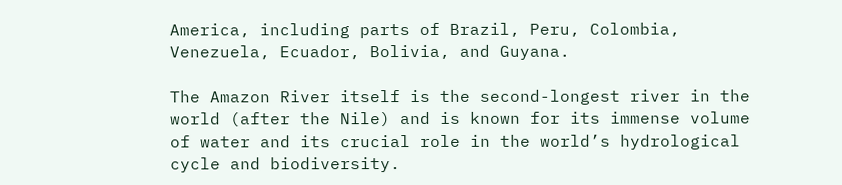America, including parts of Brazil, Peru, Colombia, Venezuela, Ecuador, Bolivia, and Guyana.

The Amazon River itself is the second-longest river in the world (after the Nile) and is known for its immense volume of water and its crucial role in the world’s hydrological cycle and biodiversity.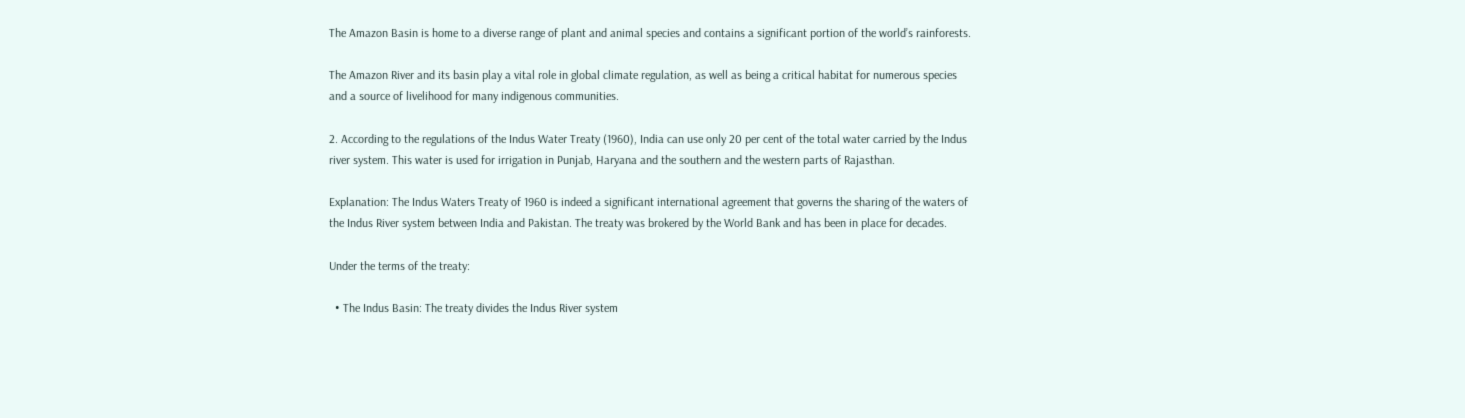The Amazon Basin is home to a diverse range of plant and animal species and contains a significant portion of the world’s rainforests.

The Amazon River and its basin play a vital role in global climate regulation, as well as being a critical habitat for numerous species and a source of livelihood for many indigenous communities.

2. According to the regulations of the Indus Water Treaty (1960), India can use only 20 per cent of the total water carried by the Indus river system. This water is used for irrigation in Punjab, Haryana and the southern and the western parts of Rajasthan.

Explanation: The Indus Waters Treaty of 1960 is indeed a significant international agreement that governs the sharing of the waters of the Indus River system between India and Pakistan. The treaty was brokered by the World Bank and has been in place for decades.

Under the terms of the treaty:

  • The Indus Basin: The treaty divides the Indus River system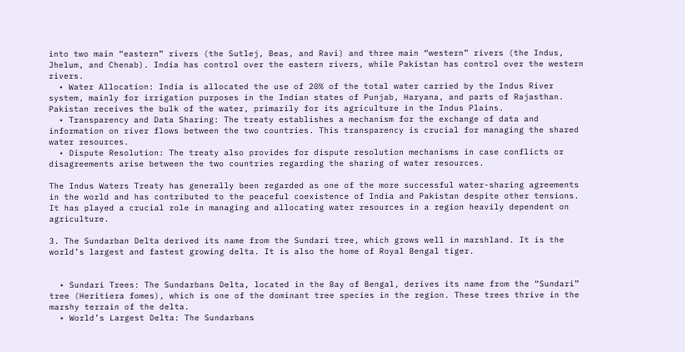into two main “eastern” rivers (the Sutlej, Beas, and Ravi) and three main “western” rivers (the Indus, Jhelum, and Chenab). India has control over the eastern rivers, while Pakistan has control over the western rivers.
  • Water Allocation: India is allocated the use of 20% of the total water carried by the Indus River system, mainly for irrigation purposes in the Indian states of Punjab, Haryana, and parts of Rajasthan. Pakistan receives the bulk of the water, primarily for its agriculture in the Indus Plains.
  • Transparency and Data Sharing: The treaty establishes a mechanism for the exchange of data and information on river flows between the two countries. This transparency is crucial for managing the shared water resources.
  • Dispute Resolution: The treaty also provides for dispute resolution mechanisms in case conflicts or disagreements arise between the two countries regarding the sharing of water resources.

The Indus Waters Treaty has generally been regarded as one of the more successful water-sharing agreements in the world and has contributed to the peaceful coexistence of India and Pakistan despite other tensions. It has played a crucial role in managing and allocating water resources in a region heavily dependent on agriculture.

3. The Sundarban Delta derived its name from the Sundari tree, which grows well in marshland. It is the world’s largest and fastest growing delta. It is also the home of Royal Bengal tiger.


  • Sundari Trees: The Sundarbans Delta, located in the Bay of Bengal, derives its name from the “Sundari” tree (Heritiera fomes), which is one of the dominant tree species in the region. These trees thrive in the marshy terrain of the delta.
  • World’s Largest Delta: The Sundarbans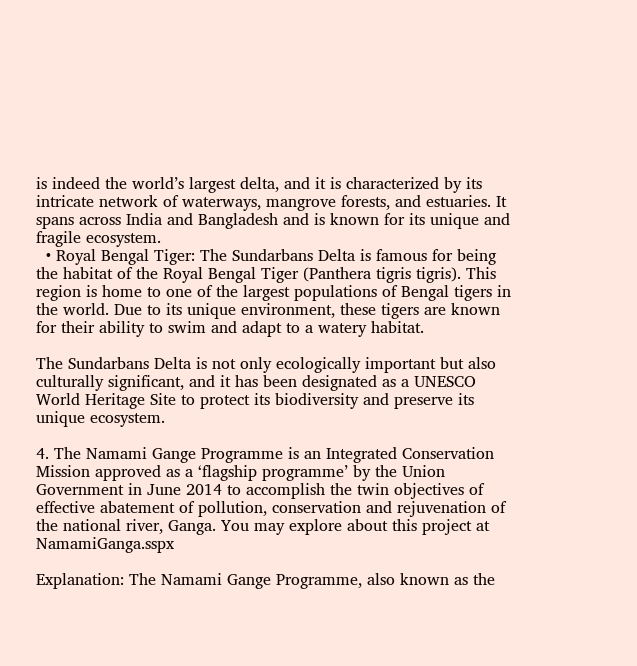is indeed the world’s largest delta, and it is characterized by its intricate network of waterways, mangrove forests, and estuaries. It spans across India and Bangladesh and is known for its unique and fragile ecosystem.
  • Royal Bengal Tiger: The Sundarbans Delta is famous for being the habitat of the Royal Bengal Tiger (Panthera tigris tigris). This region is home to one of the largest populations of Bengal tigers in the world. Due to its unique environment, these tigers are known for their ability to swim and adapt to a watery habitat.

The Sundarbans Delta is not only ecologically important but also culturally significant, and it has been designated as a UNESCO World Heritage Site to protect its biodiversity and preserve its unique ecosystem.

4. The Namami Gange Programme is an Integrated Conservation Mission approved as a ‘flagship programme’ by the Union Government in June 2014 to accomplish the twin objectives of effective abatement of pollution, conservation and rejuvenation of the national river, Ganga. You may explore about this project at NamamiGanga.sspx

Explanation: The Namami Gange Programme, also known as the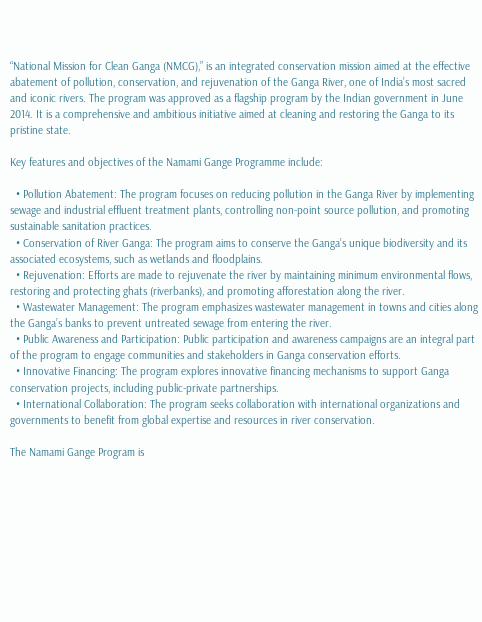“National Mission for Clean Ganga (NMCG),” is an integrated conservation mission aimed at the effective abatement of pollution, conservation, and rejuvenation of the Ganga River, one of India’s most sacred and iconic rivers. The program was approved as a flagship program by the Indian government in June 2014. It is a comprehensive and ambitious initiative aimed at cleaning and restoring the Ganga to its pristine state.

Key features and objectives of the Namami Gange Programme include:

  • Pollution Abatement: The program focuses on reducing pollution in the Ganga River by implementing sewage and industrial effluent treatment plants, controlling non-point source pollution, and promoting sustainable sanitation practices.
  • Conservation of River Ganga: The program aims to conserve the Ganga’s unique biodiversity and its associated ecosystems, such as wetlands and floodplains.
  • Rejuvenation: Efforts are made to rejuvenate the river by maintaining minimum environmental flows, restoring and protecting ghats (riverbanks), and promoting afforestation along the river.
  • Wastewater Management: The program emphasizes wastewater management in towns and cities along the Ganga’s banks to prevent untreated sewage from entering the river.
  • Public Awareness and Participation: Public participation and awareness campaigns are an integral part of the program to engage communities and stakeholders in Ganga conservation efforts.
  • Innovative Financing: The program explores innovative financing mechanisms to support Ganga conservation projects, including public-private partnerships.
  • International Collaboration: The program seeks collaboration with international organizations and governments to benefit from global expertise and resources in river conservation.

The Namami Gange Program is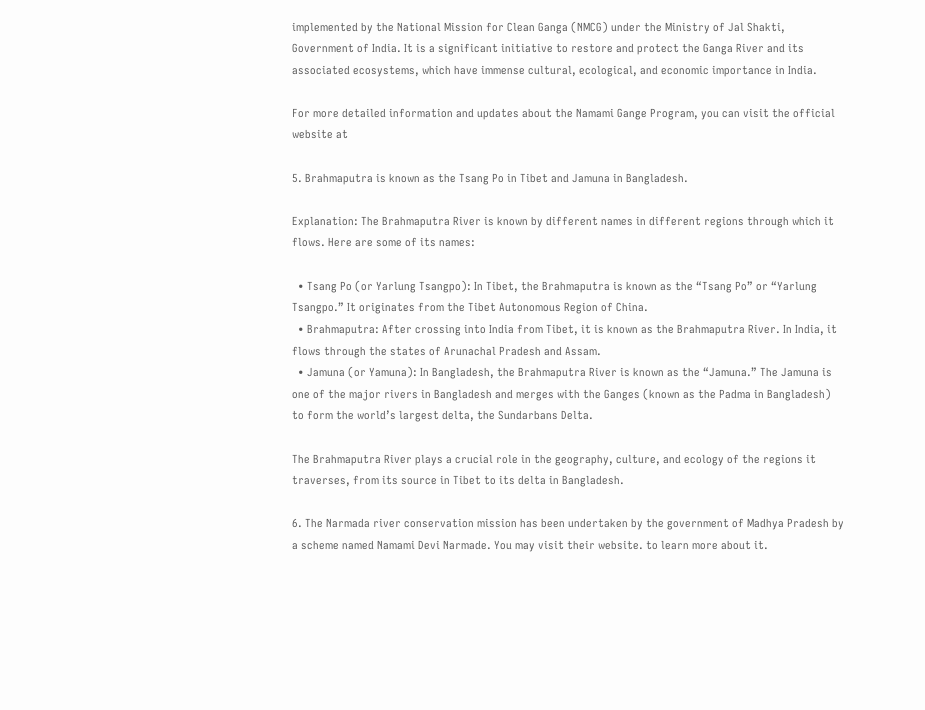implemented by the National Mission for Clean Ganga (NMCG) under the Ministry of Jal Shakti, Government of India. It is a significant initiative to restore and protect the Ganga River and its associated ecosystems, which have immense cultural, ecological, and economic importance in India.

For more detailed information and updates about the Namami Gange Program, you can visit the official website at

5. Brahmaputra is known as the Tsang Po in Tibet and Jamuna in Bangladesh.

Explanation: The Brahmaputra River is known by different names in different regions through which it flows. Here are some of its names:

  • Tsang Po (or Yarlung Tsangpo): In Tibet, the Brahmaputra is known as the “Tsang Po” or “Yarlung Tsangpo.” It originates from the Tibet Autonomous Region of China.
  • Brahmaputra: After crossing into India from Tibet, it is known as the Brahmaputra River. In India, it flows through the states of Arunachal Pradesh and Assam.
  • Jamuna (or Yamuna): In Bangladesh, the Brahmaputra River is known as the “Jamuna.” The Jamuna is one of the major rivers in Bangladesh and merges with the Ganges (known as the Padma in Bangladesh) to form the world’s largest delta, the Sundarbans Delta.

The Brahmaputra River plays a crucial role in the geography, culture, and ecology of the regions it traverses, from its source in Tibet to its delta in Bangladesh.

6. The Narmada river conservation mission has been undertaken by the government of Madhya Pradesh by a scheme named Namami Devi Narmade. You may visit their website. to learn more about it.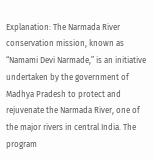Explanation: The Narmada River conservation mission, known as “Namami Devi Narmade,” is an initiative undertaken by the government of Madhya Pradesh to protect and rejuvenate the Narmada River, one of the major rivers in central India. The program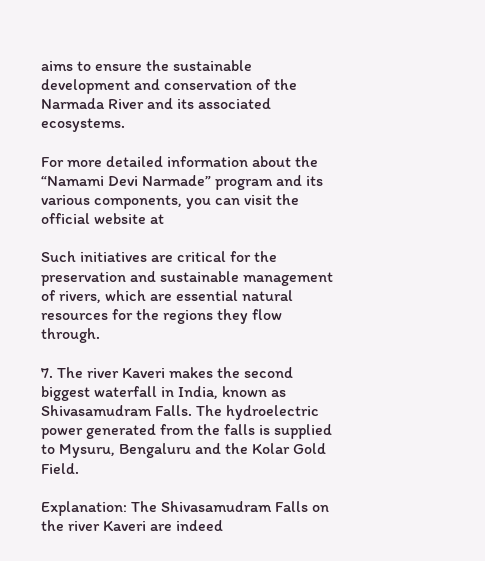aims to ensure the sustainable development and conservation of the Narmada River and its associated ecosystems.

For more detailed information about the “Namami Devi Narmade” program and its various components, you can visit the official website at

Such initiatives are critical for the preservation and sustainable management of rivers, which are essential natural resources for the regions they flow through.

7. The river Kaveri makes the second biggest waterfall in India, known as Shivasamudram Falls. The hydroelectric power generated from the falls is supplied to Mysuru, Bengaluru and the Kolar Gold Field.

Explanation: The Shivasamudram Falls on the river Kaveri are indeed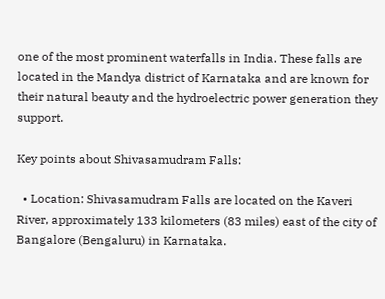one of the most prominent waterfalls in India. These falls are located in the Mandya district of Karnataka and are known for their natural beauty and the hydroelectric power generation they support.

Key points about Shivasamudram Falls:

  • Location: Shivasamudram Falls are located on the Kaveri River, approximately 133 kilometers (83 miles) east of the city of Bangalore (Bengaluru) in Karnataka.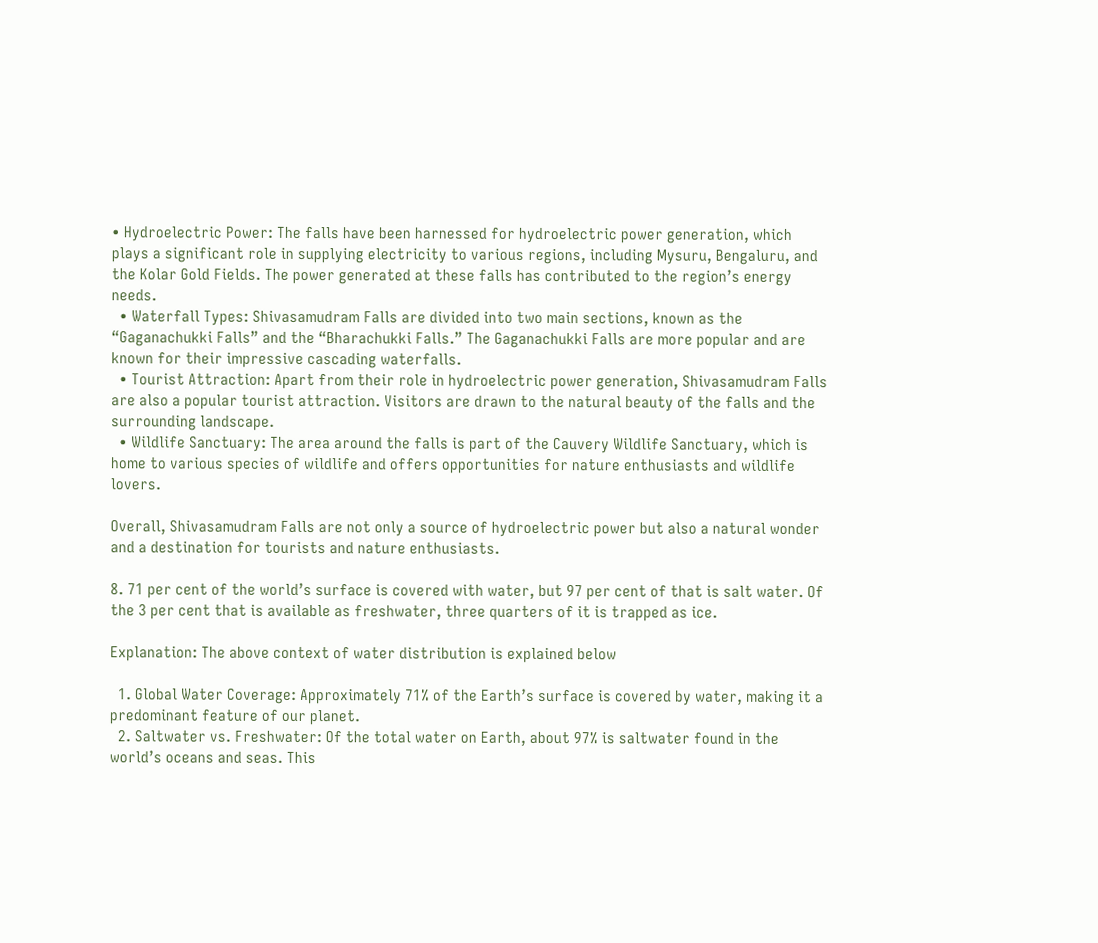• Hydroelectric Power: The falls have been harnessed for hydroelectric power generation, which plays a significant role in supplying electricity to various regions, including Mysuru, Bengaluru, and the Kolar Gold Fields. The power generated at these falls has contributed to the region’s energy needs.
  • Waterfall Types: Shivasamudram Falls are divided into two main sections, known as the “Gaganachukki Falls” and the “Bharachukki Falls.” The Gaganachukki Falls are more popular and are known for their impressive cascading waterfalls.
  • Tourist Attraction: Apart from their role in hydroelectric power generation, Shivasamudram Falls are also a popular tourist attraction. Visitors are drawn to the natural beauty of the falls and the surrounding landscape.
  • Wildlife Sanctuary: The area around the falls is part of the Cauvery Wildlife Sanctuary, which is home to various species of wildlife and offers opportunities for nature enthusiasts and wildlife lovers.

Overall, Shivasamudram Falls are not only a source of hydroelectric power but also a natural wonder and a destination for tourists and nature enthusiasts.

8. 71 per cent of the world’s surface is covered with water, but 97 per cent of that is salt water. Of the 3 per cent that is available as freshwater, three quarters of it is trapped as ice.

Explanation: The above context of water distribution is explained below

  1. Global Water Coverage: Approximately 71% of the Earth’s surface is covered by water, making it a predominant feature of our planet.
  2. Saltwater vs. Freshwater: Of the total water on Earth, about 97% is saltwater found in the world’s oceans and seas. This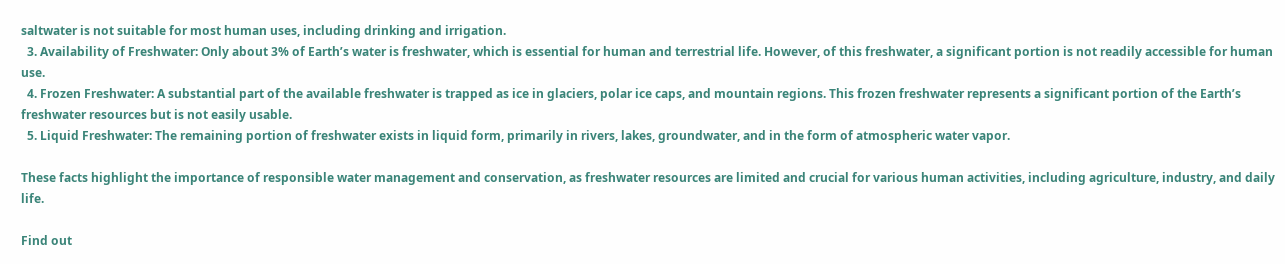saltwater is not suitable for most human uses, including drinking and irrigation.
  3. Availability of Freshwater: Only about 3% of Earth’s water is freshwater, which is essential for human and terrestrial life. However, of this freshwater, a significant portion is not readily accessible for human use.
  4. Frozen Freshwater: A substantial part of the available freshwater is trapped as ice in glaciers, polar ice caps, and mountain regions. This frozen freshwater represents a significant portion of the Earth’s freshwater resources but is not easily usable.
  5. Liquid Freshwater: The remaining portion of freshwater exists in liquid form, primarily in rivers, lakes, groundwater, and in the form of atmospheric water vapor.

These facts highlight the importance of responsible water management and conservation, as freshwater resources are limited and crucial for various human activities, including agriculture, industry, and daily life.

Find out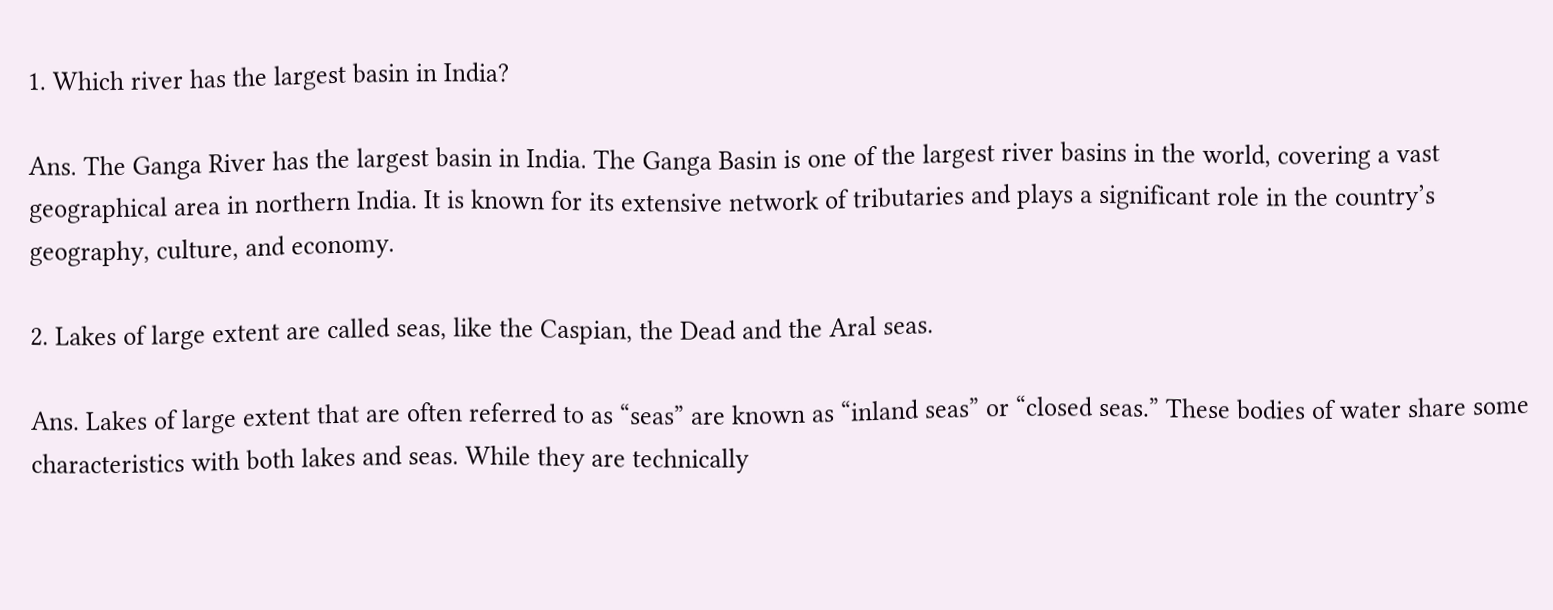1. Which river has the largest basin in India?

Ans. The Ganga River has the largest basin in India. The Ganga Basin is one of the largest river basins in the world, covering a vast geographical area in northern India. It is known for its extensive network of tributaries and plays a significant role in the country’s geography, culture, and economy.

2. Lakes of large extent are called seas, like the Caspian, the Dead and the Aral seas.

Ans. Lakes of large extent that are often referred to as “seas” are known as “inland seas” or “closed seas.” These bodies of water share some characteristics with both lakes and seas. While they are technically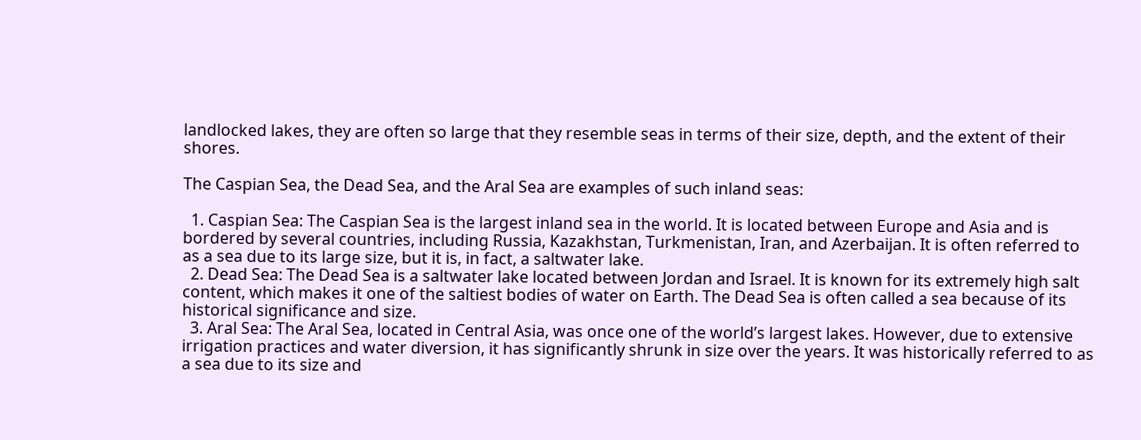landlocked lakes, they are often so large that they resemble seas in terms of their size, depth, and the extent of their shores.

The Caspian Sea, the Dead Sea, and the Aral Sea are examples of such inland seas:

  1. Caspian Sea: The Caspian Sea is the largest inland sea in the world. It is located between Europe and Asia and is bordered by several countries, including Russia, Kazakhstan, Turkmenistan, Iran, and Azerbaijan. It is often referred to as a sea due to its large size, but it is, in fact, a saltwater lake.
  2. Dead Sea: The Dead Sea is a saltwater lake located between Jordan and Israel. It is known for its extremely high salt content, which makes it one of the saltiest bodies of water on Earth. The Dead Sea is often called a sea because of its historical significance and size.
  3. Aral Sea: The Aral Sea, located in Central Asia, was once one of the world’s largest lakes. However, due to extensive irrigation practices and water diversion, it has significantly shrunk in size over the years. It was historically referred to as a sea due to its size and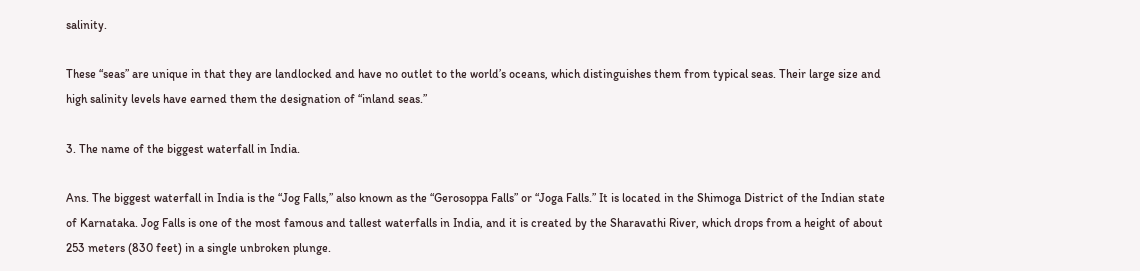salinity.

These “seas” are unique in that they are landlocked and have no outlet to the world’s oceans, which distinguishes them from typical seas. Their large size and high salinity levels have earned them the designation of “inland seas.”

3. The name of the biggest waterfall in India.

Ans. The biggest waterfall in India is the “Jog Falls,” also known as the “Gerosoppa Falls” or “Joga Falls.” It is located in the Shimoga District of the Indian state of Karnataka. Jog Falls is one of the most famous and tallest waterfalls in India, and it is created by the Sharavathi River, which drops from a height of about 253 meters (830 feet) in a single unbroken plunge.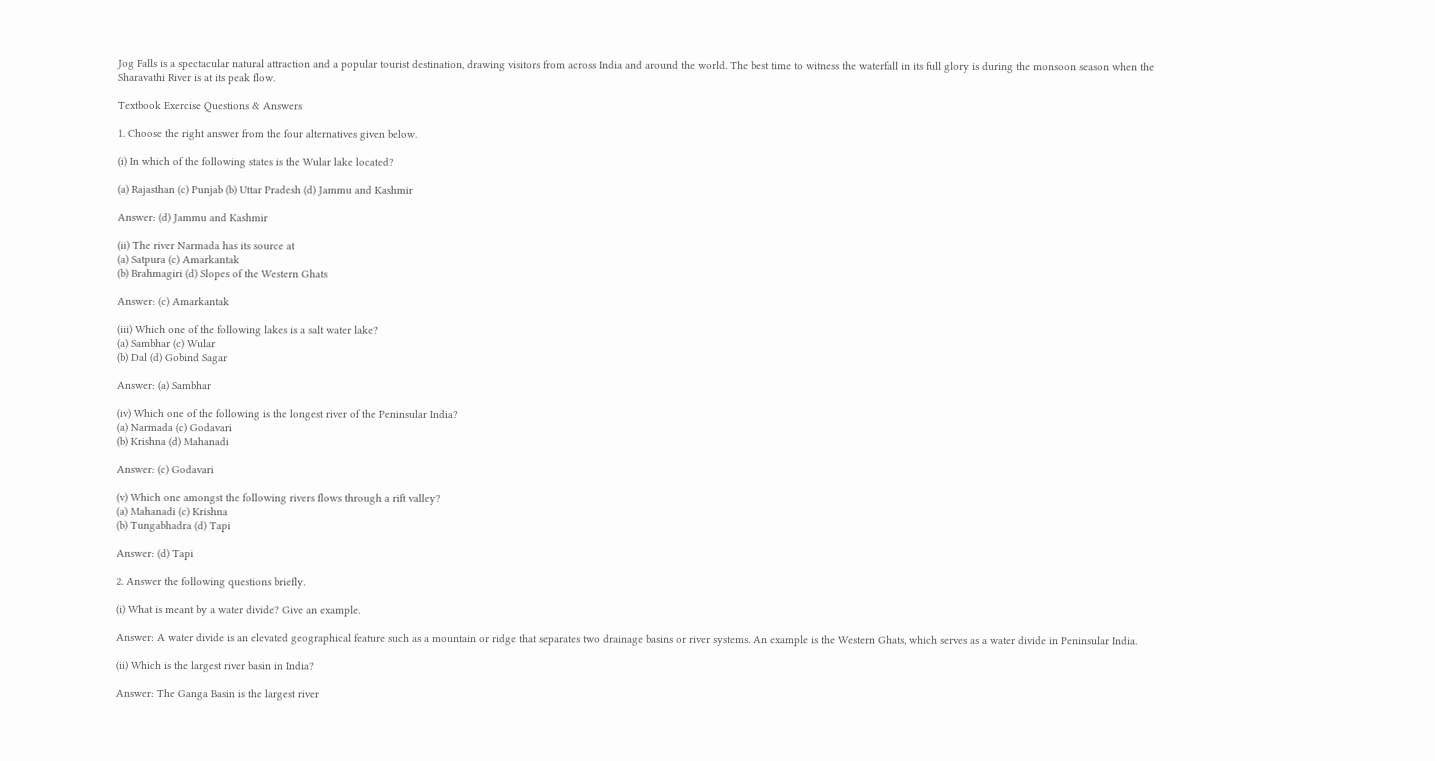Jog Falls is a spectacular natural attraction and a popular tourist destination, drawing visitors from across India and around the world. The best time to witness the waterfall in its full glory is during the monsoon season when the Sharavathi River is at its peak flow.

Textbook Exercise Questions & Answers

1. Choose the right answer from the four alternatives given below.

(i) In which of the following states is the Wular lake located?

(a) Rajasthan (c) Punjab (b) Uttar Pradesh (d) Jammu and Kashmir

Answer: (d) Jammu and Kashmir

(ii) The river Narmada has its source at
(a) Satpura (c) Amarkantak
(b) Brahmagiri (d) Slopes of the Western Ghats

Answer: (c) Amarkantak

(iii) Which one of the following lakes is a salt water lake?
(a) Sambhar (c) Wular
(b) Dal (d) Gobind Sagar

Answer: (a) Sambhar

(iv) Which one of the following is the longest river of the Peninsular India?
(a) Narmada (c) Godavari
(b) Krishna (d) Mahanadi

Answer: (c) Godavari

(v) Which one amongst the following rivers flows through a rift valley?
(a) Mahanadi (c) Krishna
(b) Tungabhadra (d) Tapi

Answer: (d) Tapi

2. Answer the following questions briefly.

(i) What is meant by a water divide? Give an example.

Answer: A water divide is an elevated geographical feature such as a mountain or ridge that separates two drainage basins or river systems. An example is the Western Ghats, which serves as a water divide in Peninsular India.

(ii) Which is the largest river basin in India?

Answer: The Ganga Basin is the largest river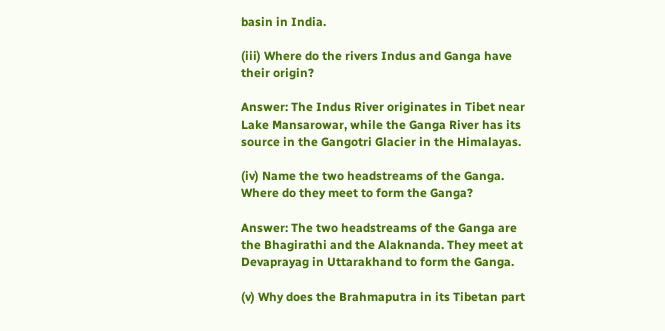basin in India.

(iii) Where do the rivers Indus and Ganga have their origin?

Answer: The Indus River originates in Tibet near Lake Mansarowar, while the Ganga River has its source in the Gangotri Glacier in the Himalayas.

(iv) Name the two headstreams of the Ganga. Where do they meet to form the Ganga?

Answer: The two headstreams of the Ganga are the Bhagirathi and the Alaknanda. They meet at Devaprayag in Uttarakhand to form the Ganga.

(v) Why does the Brahmaputra in its Tibetan part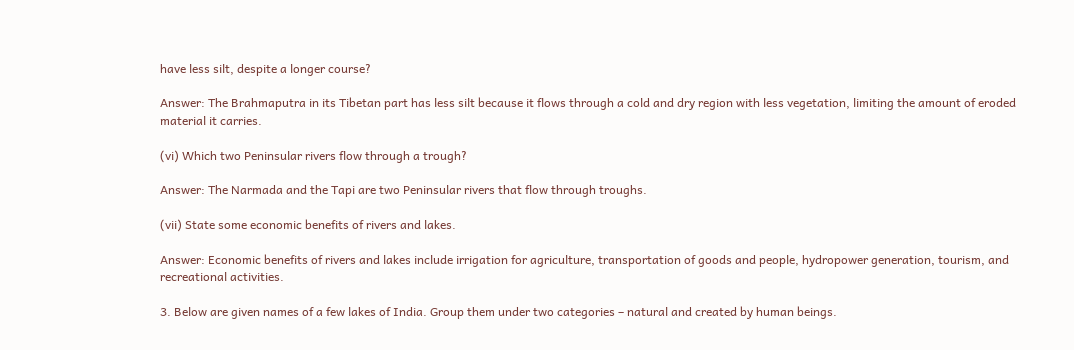have less silt, despite a longer course?

Answer: The Brahmaputra in its Tibetan part has less silt because it flows through a cold and dry region with less vegetation, limiting the amount of eroded material it carries.

(vi) Which two Peninsular rivers flow through a trough?

Answer: The Narmada and the Tapi are two Peninsular rivers that flow through troughs.

(vii) State some economic benefits of rivers and lakes.

Answer: Economic benefits of rivers and lakes include irrigation for agriculture, transportation of goods and people, hydropower generation, tourism, and recreational activities.

3. Below are given names of a few lakes of India. Group them under two categories – natural and created by human beings.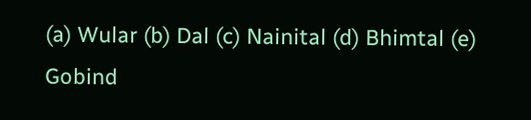(a) Wular (b) Dal (c) Nainital (d) Bhimtal (e) Gobind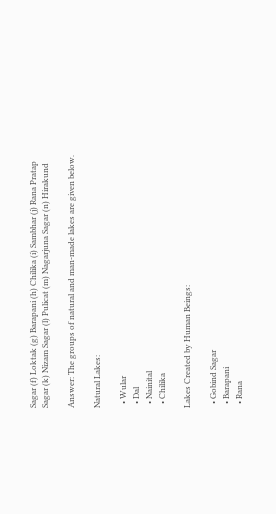Sagar (f) Loktak (g) Barapani (h) Chilika (i) Sambhar (j) Rana Pratap Sagar (k) Nizam Sagar (l) Pulicat (m) Nagarjuna Sagar (n) Hirakund

Answer: The groups of natural and man-made lakes are given below.

Natural Lakes:

  • Wular
  • Dal
  • Nainital
  • Chilika

Lakes Created by Human Beings:

  • Gobind Sagar
  • Barapani
  • Rana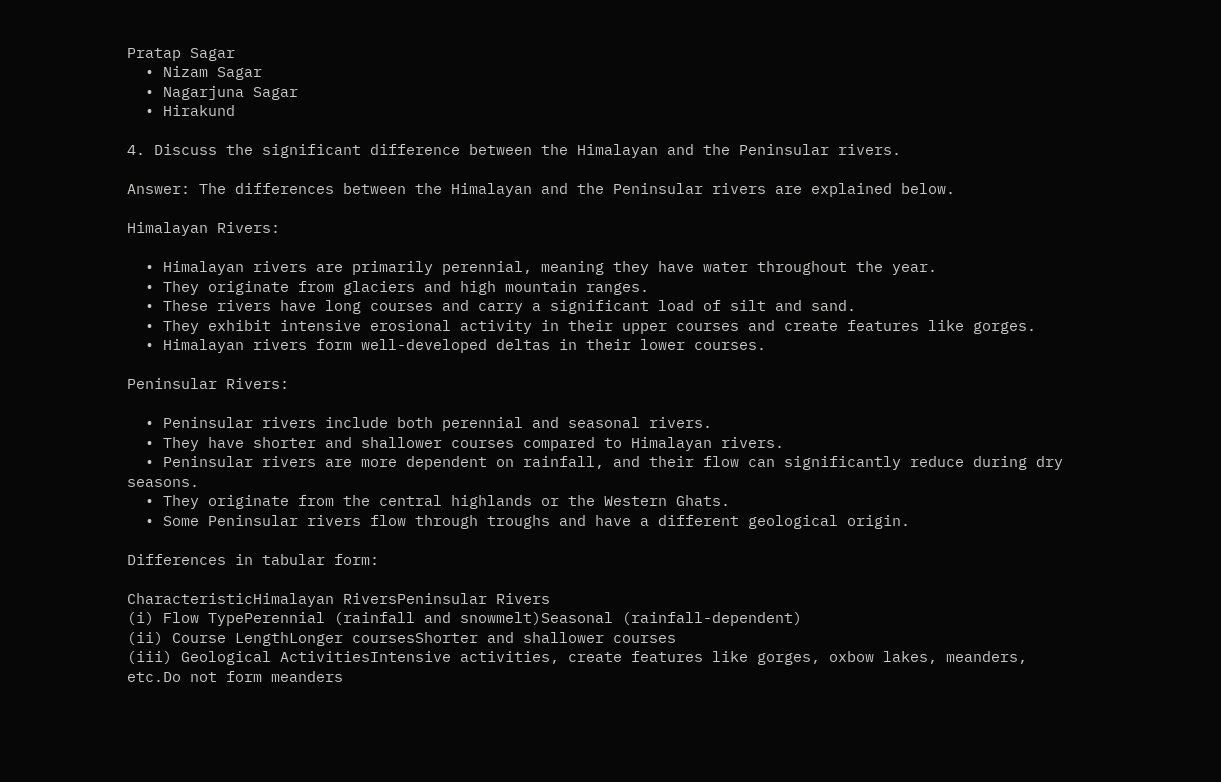Pratap Sagar
  • Nizam Sagar
  • Nagarjuna Sagar
  • Hirakund

4. Discuss the significant difference between the Himalayan and the Peninsular rivers.

Answer: The differences between the Himalayan and the Peninsular rivers are explained below.

Himalayan Rivers:

  • Himalayan rivers are primarily perennial, meaning they have water throughout the year.
  • They originate from glaciers and high mountain ranges.
  • These rivers have long courses and carry a significant load of silt and sand.
  • They exhibit intensive erosional activity in their upper courses and create features like gorges.
  • Himalayan rivers form well-developed deltas in their lower courses.

Peninsular Rivers:

  • Peninsular rivers include both perennial and seasonal rivers.
  • They have shorter and shallower courses compared to Himalayan rivers.
  • Peninsular rivers are more dependent on rainfall, and their flow can significantly reduce during dry seasons.
  • They originate from the central highlands or the Western Ghats.
  • Some Peninsular rivers flow through troughs and have a different geological origin.

Differences in tabular form:

CharacteristicHimalayan RiversPeninsular Rivers
(i) Flow TypePerennial (rainfall and snowmelt)Seasonal (rainfall-dependent)
(ii) Course LengthLonger coursesShorter and shallower courses
(iii) Geological ActivitiesIntensive activities, create features like gorges, oxbow lakes, meanders, etc.Do not form meanders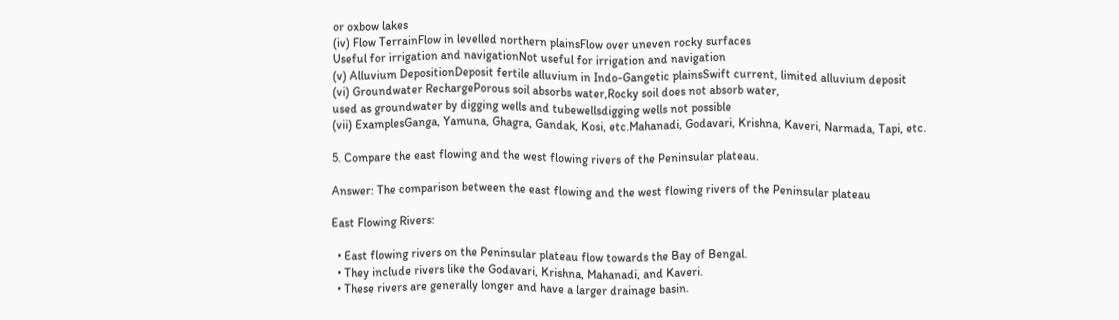or oxbow lakes
(iv) Flow TerrainFlow in levelled northern plainsFlow over uneven rocky surfaces
Useful for irrigation and navigationNot useful for irrigation and navigation
(v) Alluvium DepositionDeposit fertile alluvium in Indo-Gangetic plainsSwift current, limited alluvium deposit
(vi) Groundwater RechargePorous soil absorbs water,Rocky soil does not absorb water,
used as groundwater by digging wells and tubewellsdigging wells not possible
(vii) ExamplesGanga, Yamuna, Ghagra, Gandak, Kosi, etc.Mahanadi, Godavari, Krishna, Kaveri, Narmada, Tapi, etc.

5. Compare the east flowing and the west flowing rivers of the Peninsular plateau.

Answer: The comparison between the east flowing and the west flowing rivers of the Peninsular plateau

East Flowing Rivers:

  • East flowing rivers on the Peninsular plateau flow towards the Bay of Bengal.
  • They include rivers like the Godavari, Krishna, Mahanadi, and Kaveri.
  • These rivers are generally longer and have a larger drainage basin.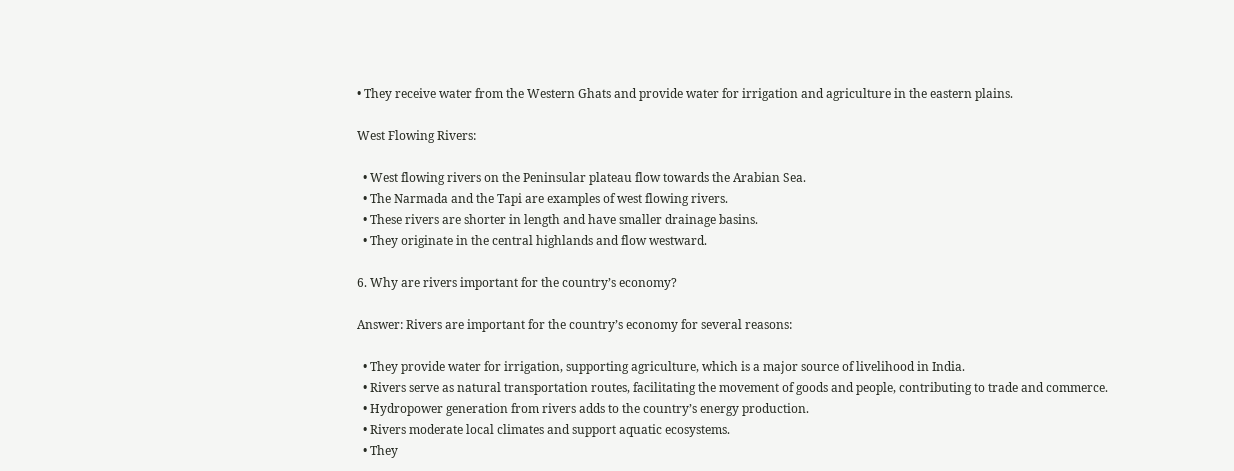• They receive water from the Western Ghats and provide water for irrigation and agriculture in the eastern plains.

West Flowing Rivers:

  • West flowing rivers on the Peninsular plateau flow towards the Arabian Sea.
  • The Narmada and the Tapi are examples of west flowing rivers.
  • These rivers are shorter in length and have smaller drainage basins.
  • They originate in the central highlands and flow westward.

6. Why are rivers important for the country’s economy?

Answer: Rivers are important for the country’s economy for several reasons:

  • They provide water for irrigation, supporting agriculture, which is a major source of livelihood in India.
  • Rivers serve as natural transportation routes, facilitating the movement of goods and people, contributing to trade and commerce.
  • Hydropower generation from rivers adds to the country’s energy production.
  • Rivers moderate local climates and support aquatic ecosystems.
  • They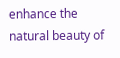enhance the natural beauty of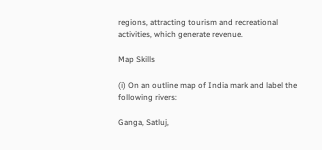regions, attracting tourism and recreational activities, which generate revenue.

Map Skills

(i) On an outline map of India mark and label the following rivers:

Ganga, Satluj,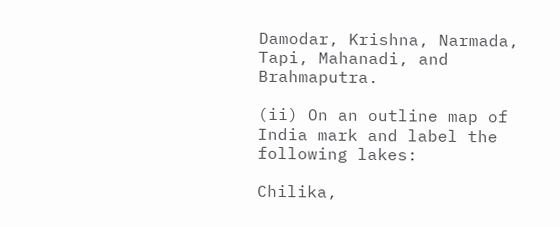Damodar, Krishna, Narmada, Tapi, Mahanadi, and Brahmaputra.

(ii) On an outline map of India mark and label the following lakes:

Chilika,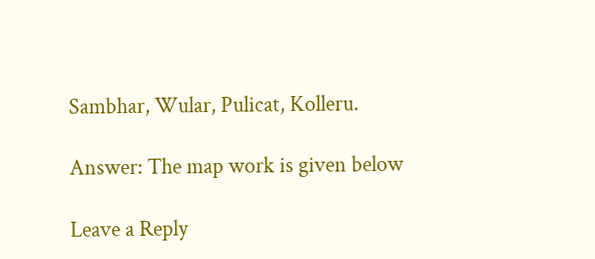Sambhar, Wular, Pulicat, Kolleru.

Answer: The map work is given below

Leave a Reply